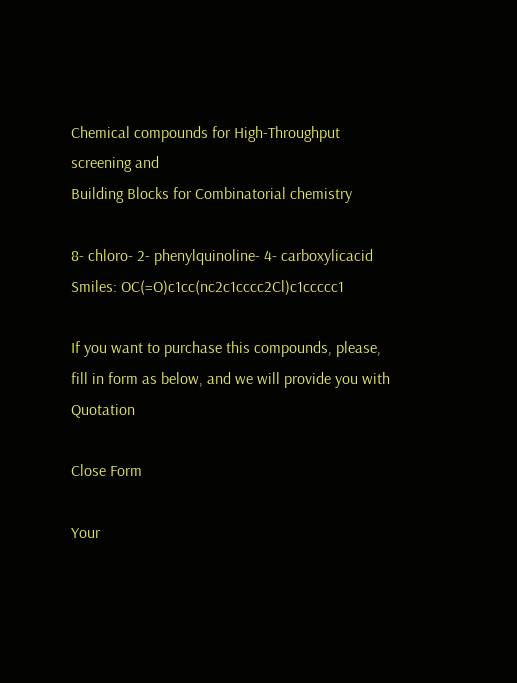Chemical compounds for High-Throughput screening and
Building Blocks for Combinatorial chemistry

8- chloro- 2- phenylquinoline- 4- carboxylicacid
Smiles: OC(=O)c1cc(nc2c1cccc2Cl)c1ccccc1

If you want to purchase this compounds, please, fill in form as below, and we will provide you with Quotation

Close Form

Your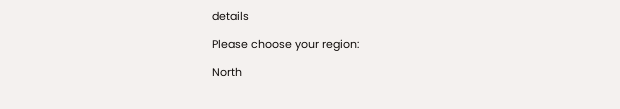details

Please choose your region:

North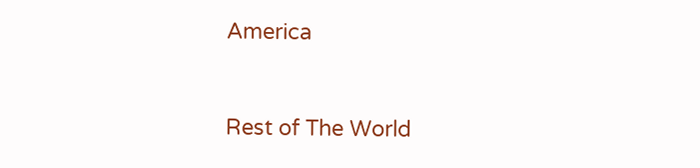America



Rest of The World